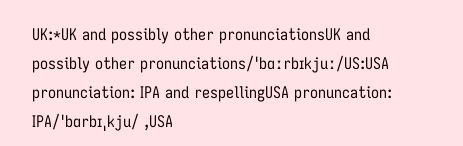UK:*UK and possibly other pronunciationsUK and possibly other pronunciations/ˈbɑːrbɪkjuː/US:USA pronunciation: IPA and respellingUSA pronuncation: IPA/ˈbɑrbɪˌkju/ ,USA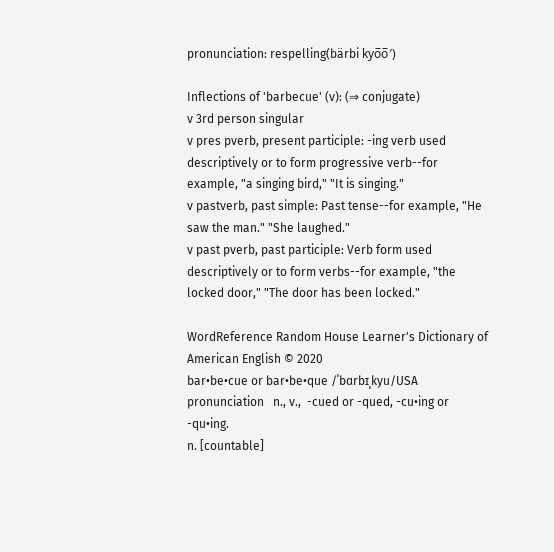pronunciation: respelling(bärbi kyo̅o̅′)

Inflections of 'barbecue' (v): (⇒ conjugate)
v 3rd person singular
v pres pverb, present participle: -ing verb used descriptively or to form progressive verb--for example, "a singing bird," "It is singing."
v pastverb, past simple: Past tense--for example, "He saw the man." "She laughed."
v past pverb, past participle: Verb form used descriptively or to form verbs--for example, "the locked door," "The door has been locked."

WordReference Random House Learner's Dictionary of American English © 2020
bar•be•cue or bar•be•que /ˈbɑrbɪˌkyu/USA pronunciation   n., v.,  -cued or -qued, -cu•ing or -qu•ing.
n. [countable]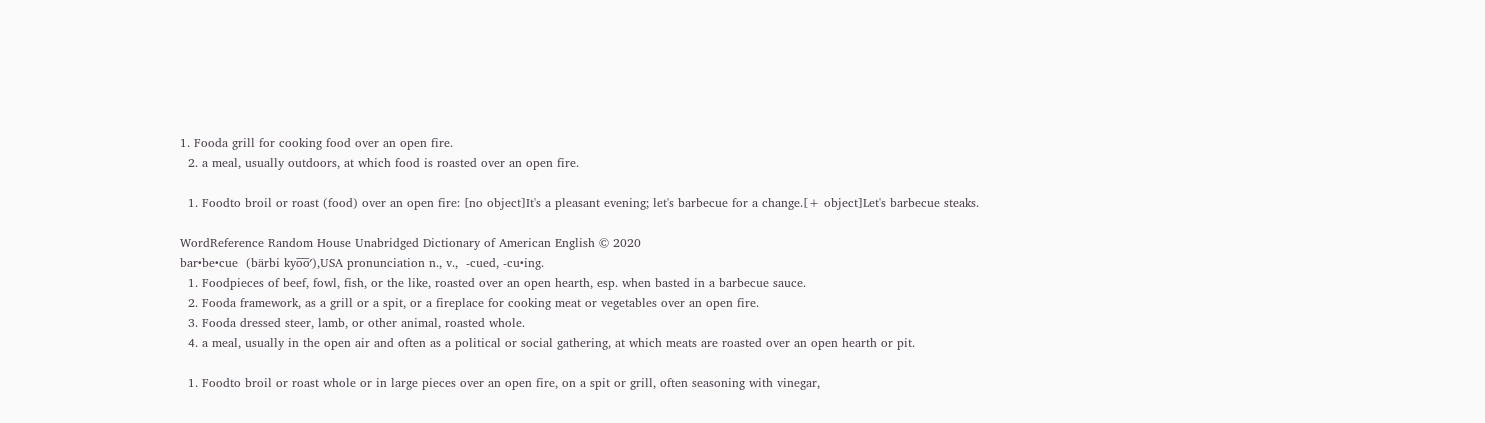1. Fooda grill for cooking food over an open fire.
  2. a meal, usually outdoors, at which food is roasted over an open fire.

  1. Foodto broil or roast (food) over an open fire: [no object]It's a pleasant evening; let's barbecue for a change.[+ object]Let's barbecue steaks.

WordReference Random House Unabridged Dictionary of American English © 2020
bar•be•cue  (bärbi kyo̅o̅′),USA pronunciation n., v.,  -cued, -cu•ing.
  1. Foodpieces of beef, fowl, fish, or the like, roasted over an open hearth, esp. when basted in a barbecue sauce.
  2. Fooda framework, as a grill or a spit, or a fireplace for cooking meat or vegetables over an open fire.
  3. Fooda dressed steer, lamb, or other animal, roasted whole.
  4. a meal, usually in the open air and often as a political or social gathering, at which meats are roasted over an open hearth or pit.

  1. Foodto broil or roast whole or in large pieces over an open fire, on a spit or grill, often seasoning with vinegar,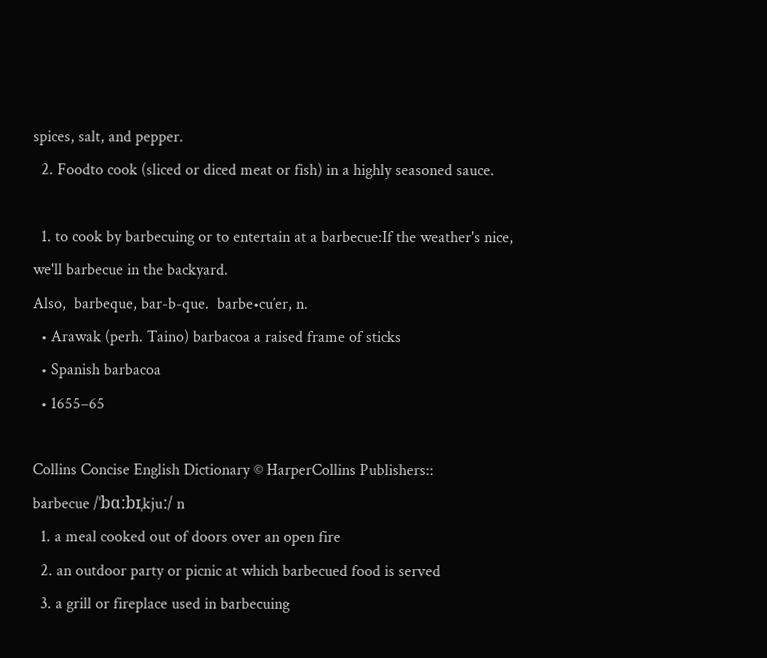spices, salt, and pepper.
  2. Foodto cook (sliced or diced meat or fish) in a highly seasoned sauce.

  1. to cook by barbecuing or to entertain at a barbecue:If the weather's nice, we'll barbecue in the backyard.
Also,  barbeque, bar-b-que.  barbe•cu′er, n.
  • Arawak (perh. Taino) barbacoa a raised frame of sticks
  • Spanish barbacoa
  • 1655–65

Collins Concise English Dictionary © HarperCollins Publishers::
barbecue /ˈbɑːbɪˌkjuː/ n
  1. a meal cooked out of doors over an open fire
  2. an outdoor party or picnic at which barbecued food is served
  3. a grill or fireplace used in barbecuing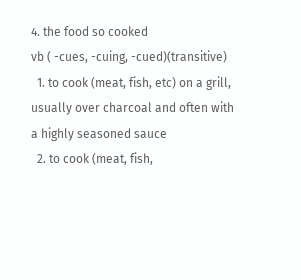4. the food so cooked
vb ( -cues, -cuing, -cued)(transitive)
  1. to cook (meat, fish, etc) on a grill, usually over charcoal and often with a highly seasoned sauce
  2. to cook (meat, fish,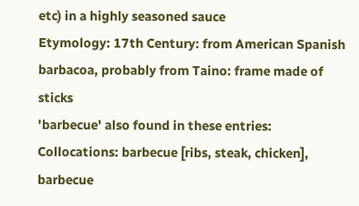etc) in a highly seasoned sauce
Etymology: 17th Century: from American Spanish barbacoa, probably from Taino: frame made of sticks
'barbecue' also found in these entries:
Collocations: barbecue [ribs, steak, chicken], barbecue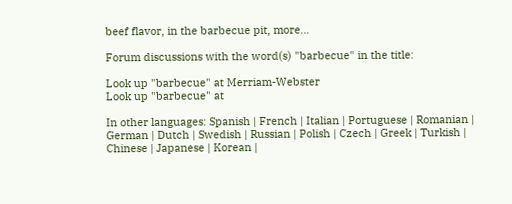beef flavor, in the barbecue pit, more...

Forum discussions with the word(s) "barbecue" in the title:

Look up "barbecue" at Merriam-Webster
Look up "barbecue" at

In other languages: Spanish | French | Italian | Portuguese | Romanian | German | Dutch | Swedish | Russian | Polish | Czech | Greek | Turkish | Chinese | Japanese | Korean |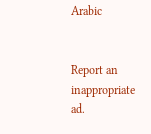Arabic


Report an inappropriate ad.